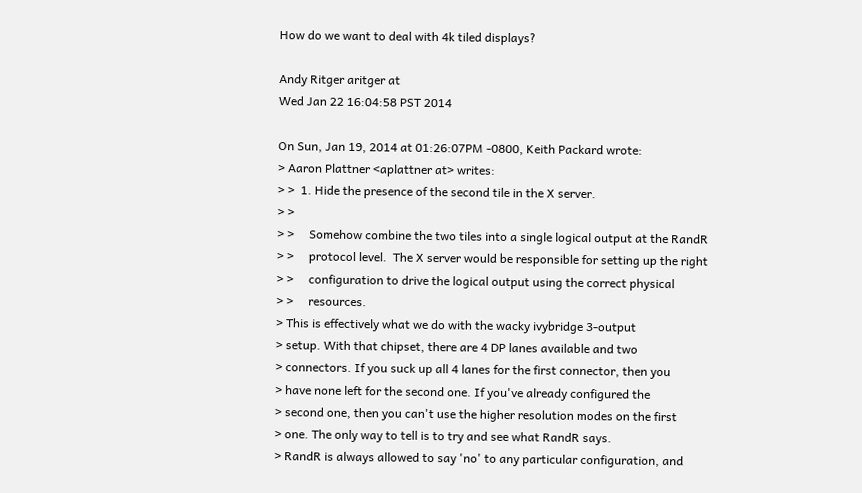How do we want to deal with 4k tiled displays?

Andy Ritger aritger at
Wed Jan 22 16:04:58 PST 2014

On Sun, Jan 19, 2014 at 01:26:07PM -0800, Keith Packard wrote:
> Aaron Plattner <aplattner at> writes:
> >  1. Hide the presence of the second tile in the X server.
> >
> >     Somehow combine the two tiles into a single logical output at the RandR
> >     protocol level.  The X server would be responsible for setting up the right
> >     configuration to drive the logical output using the correct physical
> >     resources.
> This is effectively what we do with the wacky ivybridge 3-output
> setup. With that chipset, there are 4 DP lanes available and two
> connectors. If you suck up all 4 lanes for the first connector, then you
> have none left for the second one. If you've already configured the
> second one, then you can't use the higher resolution modes on the first
> one. The only way to tell is to try and see what RandR says.
> RandR is always allowed to say 'no' to any particular configuration, and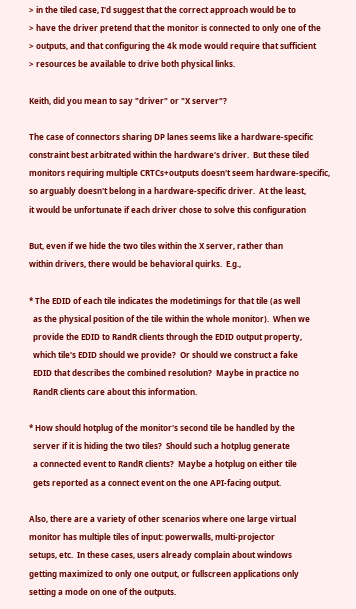> in the tiled case, I'd suggest that the correct approach would be to
> have the driver pretend that the monitor is connected to only one of the
> outputs, and that configuring the 4k mode would require that sufficient
> resources be available to drive both physical links.

Keith, did you mean to say "driver" or "X server"?

The case of connectors sharing DP lanes seems like a hardware-specific
constraint best arbitrated within the hardware's driver.  But these tiled
monitors requiring multiple CRTCs+outputs doesn't seem hardware-specific,
so arguably doesn't belong in a hardware-specific driver.  At the least,
it would be unfortunate if each driver chose to solve this configuration

But, even if we hide the two tiles within the X server, rather than
within drivers, there would be behavioral quirks.  E.g.,

* The EDID of each tile indicates the modetimings for that tile (as well
  as the physical position of the tile within the whole monitor).  When we
  provide the EDID to RandR clients through the EDID output property,
  which tile's EDID should we provide?  Or should we construct a fake
  EDID that describes the combined resolution?  Maybe in practice no
  RandR clients care about this information.

* How should hotplug of the monitor's second tile be handled by the
  server if it is hiding the two tiles?  Should such a hotplug generate
  a connected event to RandR clients?  Maybe a hotplug on either tile
  gets reported as a connect event on the one API-facing output.

Also, there are a variety of other scenarios where one large virtual
monitor has multiple tiles of input: powerwalls, multi-projector
setups, etc.  In these cases, users already complain about windows
getting maximized to only one output, or fullscreen applications only
setting a mode on one of the outputs.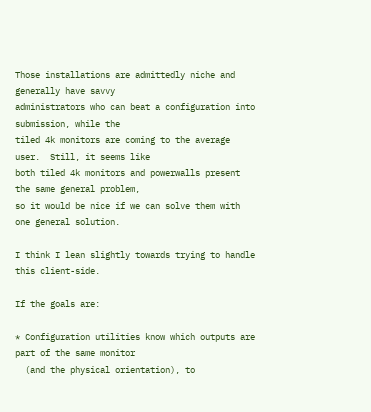Those installations are admittedly niche and generally have savvy
administrators who can beat a configuration into submission, while the
tiled 4k monitors are coming to the average user.  Still, it seems like
both tiled 4k monitors and powerwalls present the same general problem,
so it would be nice if we can solve them with one general solution.

I think I lean slightly towards trying to handle this client-side.

If the goals are:

* Configuration utilities know which outputs are part of the same monitor
  (and the physical orientation), to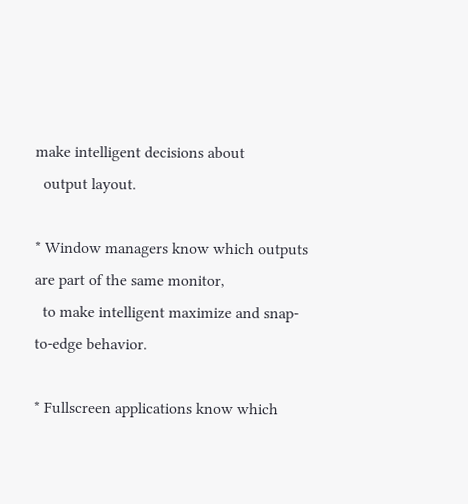make intelligent decisions about
  output layout.

* Window managers know which outputs are part of the same monitor,
  to make intelligent maximize and snap-to-edge behavior.

* Fullscreen applications know which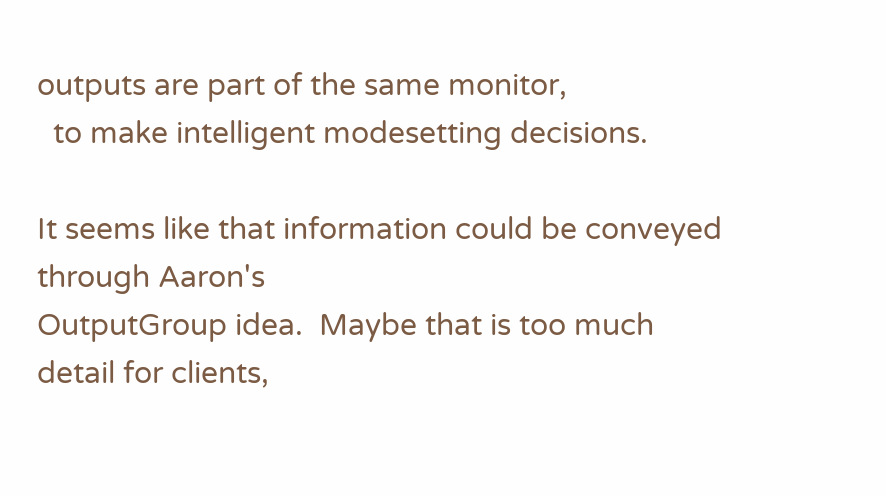outputs are part of the same monitor,
  to make intelligent modesetting decisions.

It seems like that information could be conveyed through Aaron's
OutputGroup idea.  Maybe that is too much detail for clients,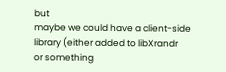but
maybe we could have a client-side library (either added to libXrandr
or something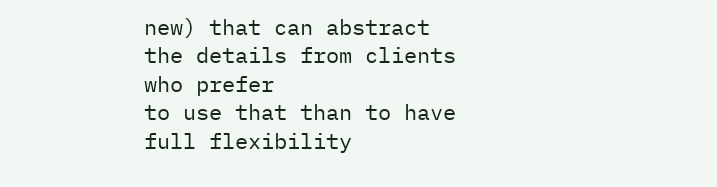new) that can abstract the details from clients who prefer
to use that than to have full flexibility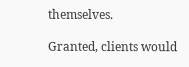themselves.

Granted, clients would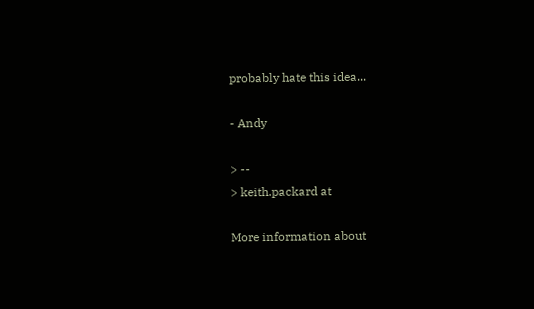probably hate this idea...

- Andy

> --
> keith.packard at

More information about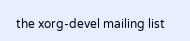the xorg-devel mailing list